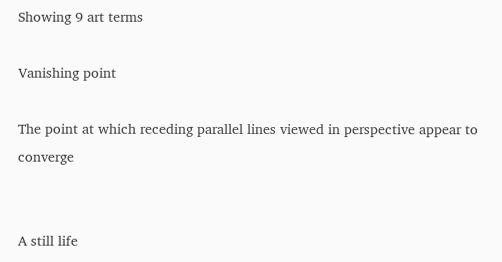Showing 9 art terms

Vanishing point

The point at which receding parallel lines viewed in perspective appear to converge


A still life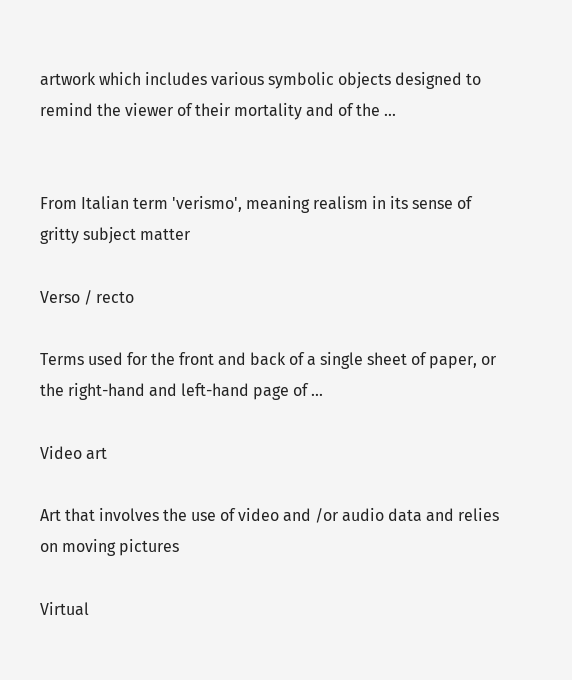artwork which includes various symbolic objects designed to remind the viewer of their mortality and of the ...


From Italian term 'verismo', meaning realism in its sense of gritty subject matter

Verso / recto

Terms used for the front and back of a single sheet of paper, or the right-hand and left-hand page of ...

Video art

Art that involves the use of video and /or audio data and relies on moving pictures

Virtual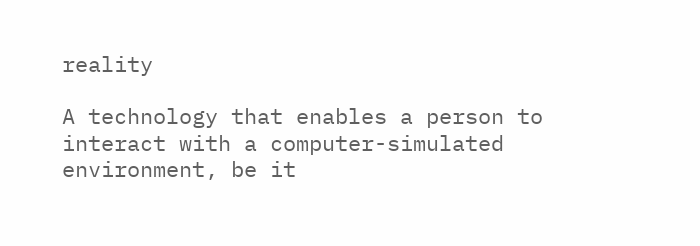reality

A technology that enables a person to interact with a computer-simulated environment, be it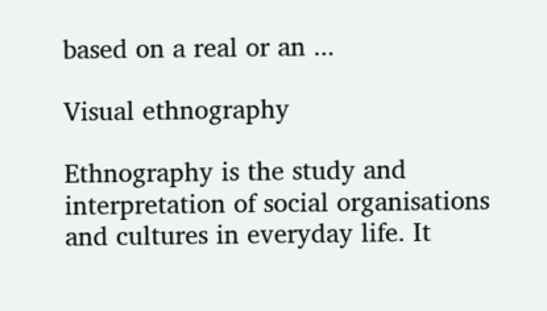based on a real or an ...

Visual ethnography

Ethnography is the study and interpretation of social organisations and cultures in everyday life. It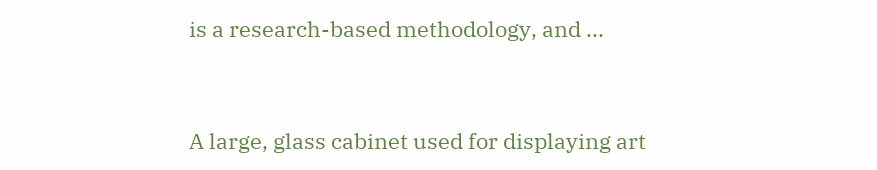is a research-based methodology, and ...


A large, glass cabinet used for displaying art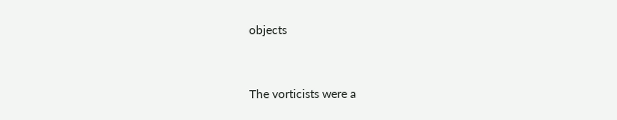objects


The vorticists were a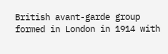British avant-garde group formed in London in 1914 with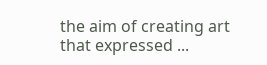the aim of creating art that expressed ...